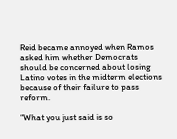Reid became annoyed when Ramos asked him whether Democrats should be concerned about losing Latino votes in the midterm elections because of their failure to pass reform.

“What you just said is so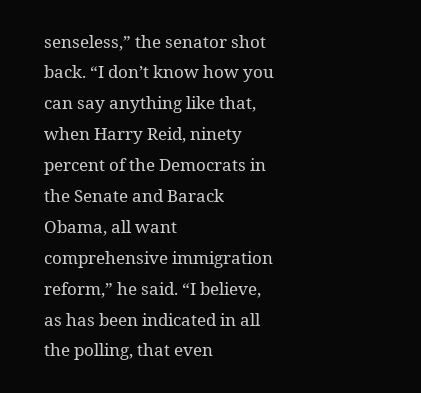senseless,” the senator shot back. “I don’t know how you can say anything like that, when Harry Reid, ninety percent of the Democrats in the Senate and Barack Obama, all want comprehensive immigration reform,” he said. “I believe, as has been indicated in all the polling, that even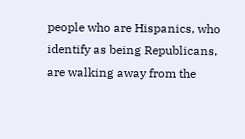people who are Hispanics, who identify as being Republicans, are walking away from the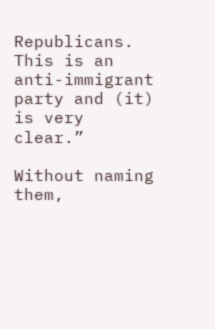Republicans. This is an anti-immigrant party and (it) is very clear.”

Without naming them,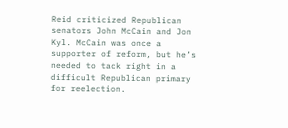Reid criticized Republican senators John McCain and Jon Kyl. McCain was once a supporter of reform, but he’s needed to tack right in a difficult Republican primary for reelection.